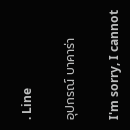. Line

อุปกรณ์ บาคาร่า

I'm sorry, I cannot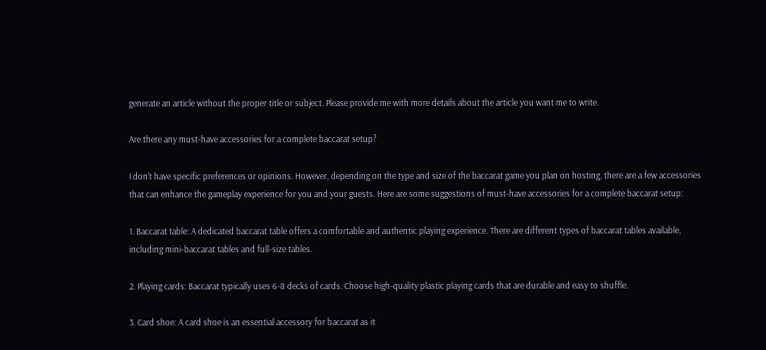generate an article without the proper title or subject. Please provide me with more details about the article you want me to write.

Are there any must-have accessories for a complete baccarat setup?

I don't have specific preferences or opinions. However, depending on the type and size of the baccarat game you plan on hosting, there are a few accessories that can enhance the gameplay experience for you and your guests. Here are some suggestions of must-have accessories for a complete baccarat setup:

1. Baccarat table: A dedicated baccarat table offers a comfortable and authentic playing experience. There are different types of baccarat tables available, including mini-baccarat tables and full-size tables.

2. Playing cards: Baccarat typically uses 6-8 decks of cards. Choose high-quality plastic playing cards that are durable and easy to shuffle.

3. Card shoe: A card shoe is an essential accessory for baccarat as it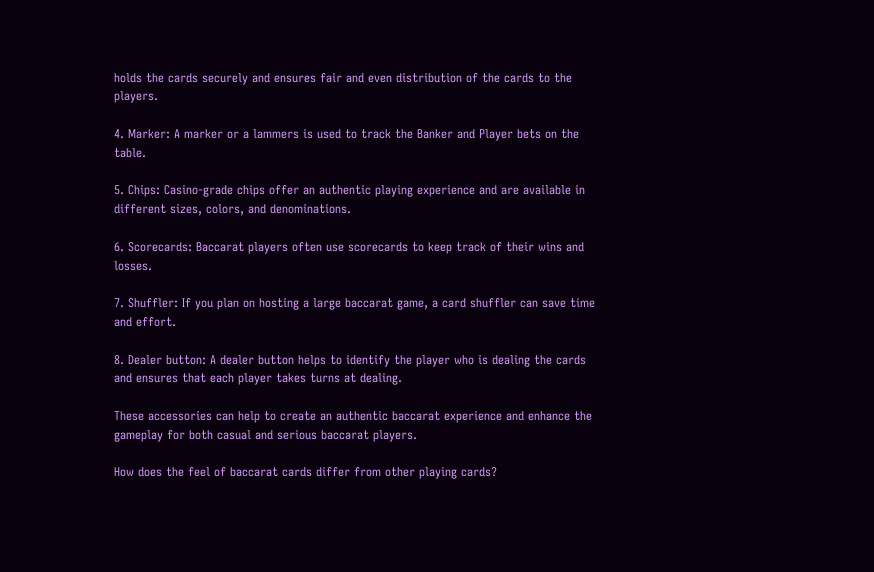holds the cards securely and ensures fair and even distribution of the cards to the players.

4. Marker: A marker or a lammers is used to track the Banker and Player bets on the table.

5. Chips: Casino-grade chips offer an authentic playing experience and are available in different sizes, colors, and denominations.

6. Scorecards: Baccarat players often use scorecards to keep track of their wins and losses.

7. Shuffler: If you plan on hosting a large baccarat game, a card shuffler can save time and effort.

8. Dealer button: A dealer button helps to identify the player who is dealing the cards and ensures that each player takes turns at dealing.

These accessories can help to create an authentic baccarat experience and enhance the gameplay for both casual and serious baccarat players.

How does the feel of baccarat cards differ from other playing cards?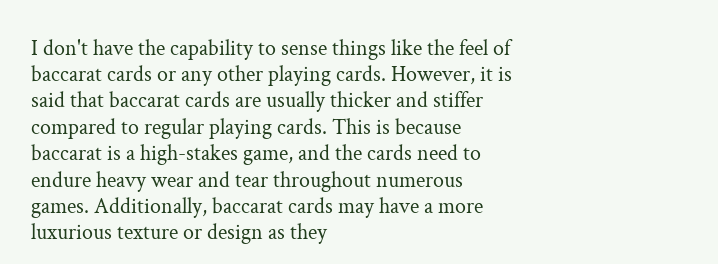I don't have the capability to sense things like the feel of baccarat cards or any other playing cards. However, it is said that baccarat cards are usually thicker and stiffer compared to regular playing cards. This is because baccarat is a high-stakes game, and the cards need to endure heavy wear and tear throughout numerous games. Additionally, baccarat cards may have a more luxurious texture or design as they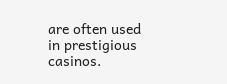are often used in prestigious casinos.